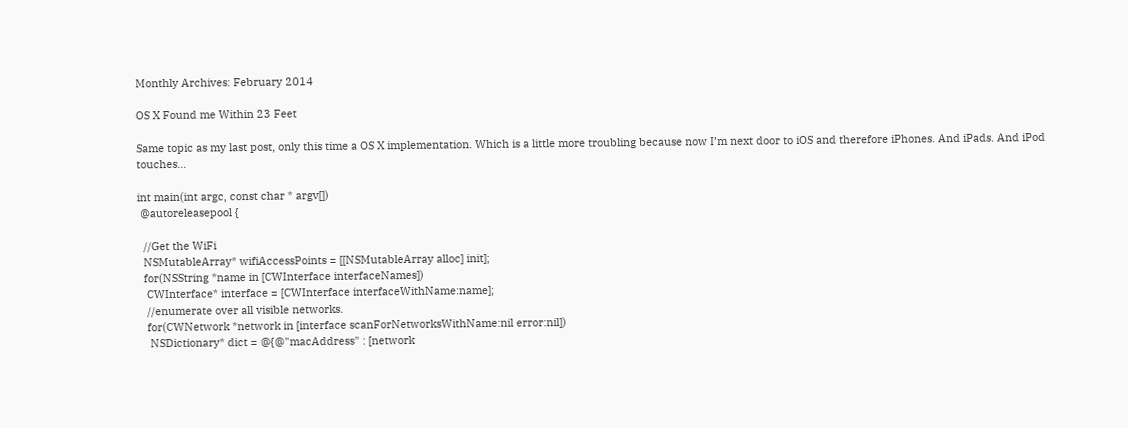Monthly Archives: February 2014

OS X Found me Within 23 Feet

Same topic as my last post, only this time a OS X implementation. Which is a little more troubling because now I’m next door to iOS and therefore iPhones. And iPads. And iPod touches…

int main(int argc, const char * argv[])
 @autoreleasepool {

  //Get the WiFi
  NSMutableArray* wifiAccessPoints = [[NSMutableArray alloc] init];
  for(NSString *name in [CWInterface interfaceNames])
   CWInterface* interface = [CWInterface interfaceWithName:name];
   //enumerate over all visible networks.
   for(CWNetwork *network in [interface scanForNetworksWithName:nil error:nil])
    NSDictionary* dict = @{@"macAddress" : [network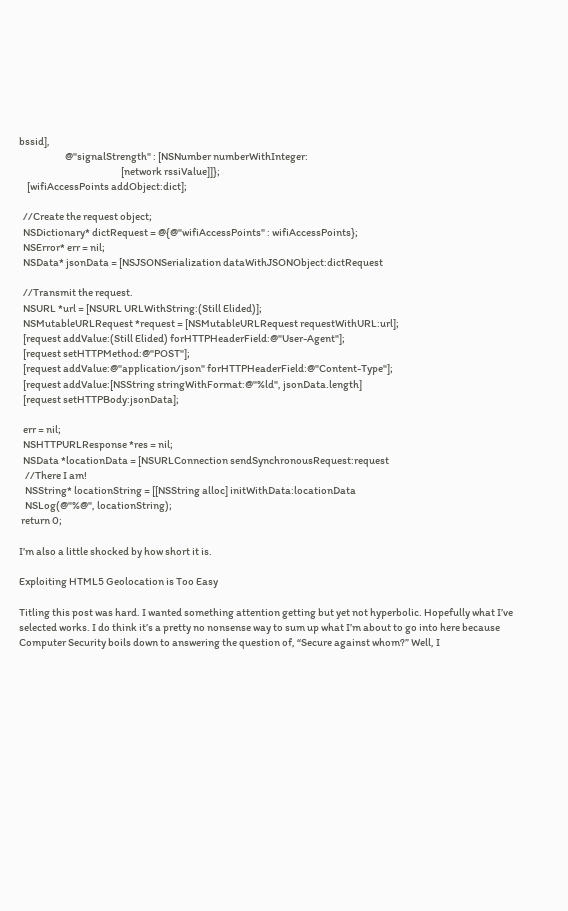bssid],
                       @"signalStrength" : [NSNumber numberWithInteger:
                                                   [network rssiValue]]};
    [wifiAccessPoints addObject:dict];

  //Create the request object;
  NSDictionary* dictRequest = @{@"wifiAccessPoints" : wifiAccessPoints};
  NSError* err = nil;
  NSData* jsonData = [NSJSONSerialization dataWithJSONObject:dictRequest

  //Transmit the request.
  NSURL *url = [NSURL URLWithString:(Still Elided)];
  NSMutableURLRequest *request = [NSMutableURLRequest requestWithURL:url];
  [request addValue:(Still Elided) forHTTPHeaderField:@"User-Agent"];
  [request setHTTPMethod:@"POST"];
  [request addValue:@"application/json" forHTTPHeaderField:@"Content-Type"];
  [request addValue:[NSString stringWithFormat:@"%ld", jsonData.length]
  [request setHTTPBody:jsonData];

  err = nil;
  NSHTTPURLResponse *res = nil;
  NSData *locationData = [NSURLConnection sendSynchronousRequest:request
   //There I am!
   NSString* locationString = [[NSString alloc] initWithData:locationData
   NSLog(@"%@", locationString);
 return 0;

I’m also a little shocked by how short it is.

Exploiting HTML5 Geolocation is Too Easy

Titling this post was hard. I wanted something attention getting but yet not hyperbolic. Hopefully what I’ve selected works. I do think it’s a pretty no nonsense way to sum up what I’m about to go into here because Computer Security boils down to answering the question of, “Secure against whom?” Well, I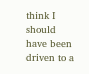think I should have been driven to a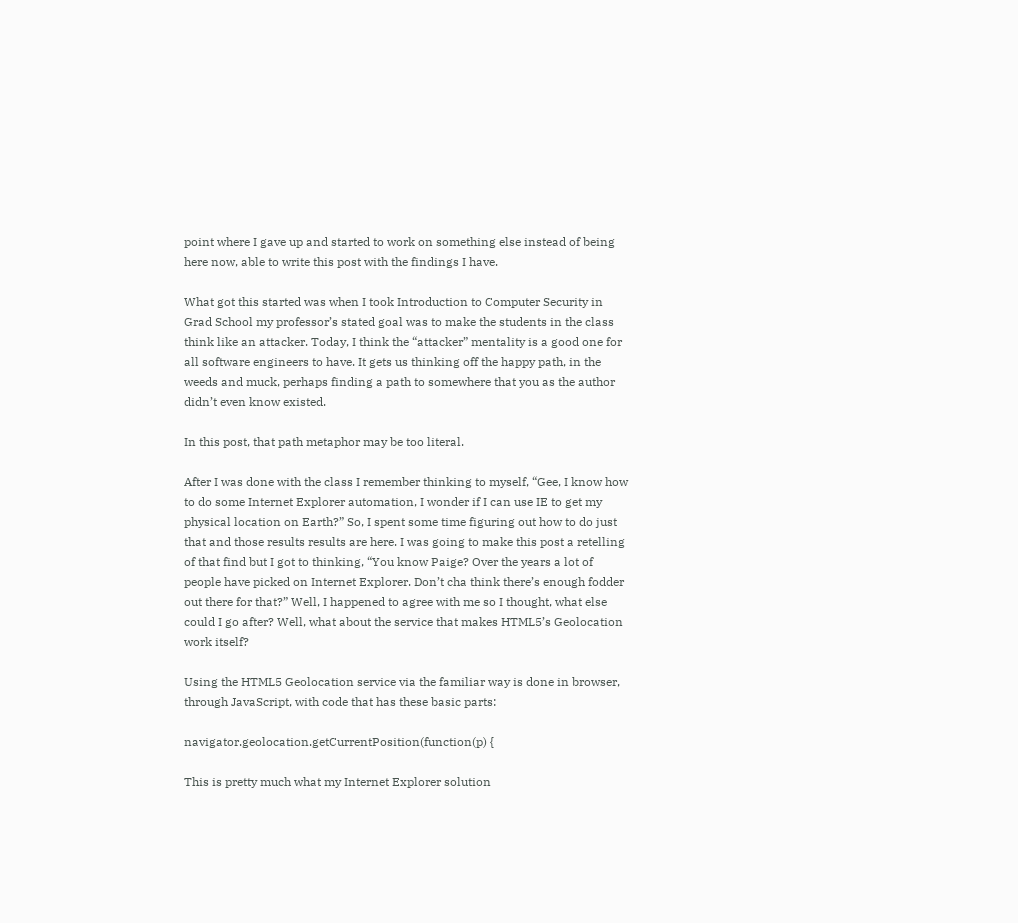point where I gave up and started to work on something else instead of being here now, able to write this post with the findings I have.

What got this started was when I took Introduction to Computer Security in Grad School my professor’s stated goal was to make the students in the class think like an attacker. Today, I think the “attacker” mentality is a good one for all software engineers to have. It gets us thinking off the happy path, in the weeds and muck, perhaps finding a path to somewhere that you as the author didn’t even know existed.

In this post, that path metaphor may be too literal.

After I was done with the class I remember thinking to myself, “Gee, I know how to do some Internet Explorer automation, I wonder if I can use IE to get my physical location on Earth?” So, I spent some time figuring out how to do just that and those results results are here. I was going to make this post a retelling of that find but I got to thinking, “You know Paige? Over the years a lot of people have picked on Internet Explorer. Don’t cha think there’s enough fodder out there for that?” Well, I happened to agree with me so I thought, what else could I go after? Well, what about the service that makes HTML5’s Geolocation work itself?

Using the HTML5 Geolocation service via the familiar way is done in browser, through JavaScript, with code that has these basic parts:

navigator.geolocation.getCurrentPosition(function(p) {

This is pretty much what my Internet Explorer solution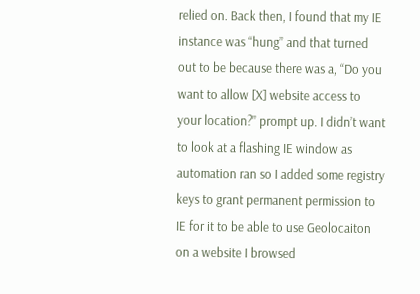relied on. Back then, I found that my IE instance was “hung” and that turned out to be because there was a, “Do you want to allow [X] website access to your location?” prompt up. I didn’t want to look at a flashing IE window as automation ran so I added some registry keys to grant permanent permission to IE for it to be able to use Geolocaiton on a website I browsed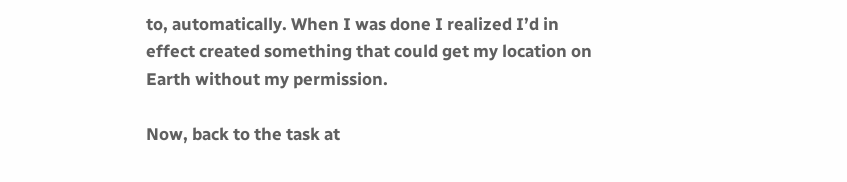to, automatically. When I was done I realized I’d in effect created something that could get my location on Earth without my permission.

Now, back to the task at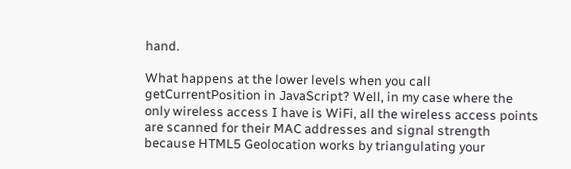hand.

What happens at the lower levels when you call getCurrentPosition in JavaScript? Well, in my case where the only wireless access I have is WiFi, all the wireless access points are scanned for their MAC addresses and signal strength because HTML5 Geolocation works by triangulating your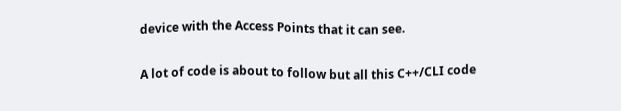device with the Access Points that it can see.

A lot of code is about to follow but all this C++/CLI code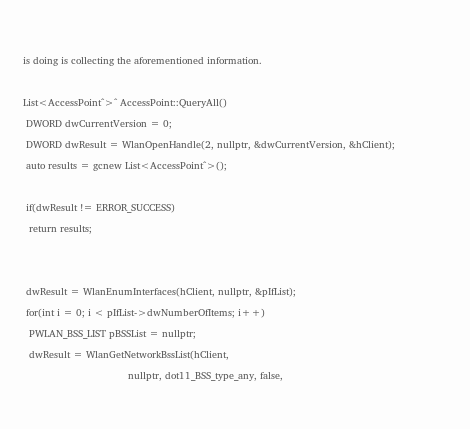is doing is collecting the aforementioned information.

List<AccessPoint^>^ AccessPoint::QueryAll()
 DWORD dwCurrentVersion = 0;
 DWORD dwResult = WlanOpenHandle(2, nullptr, &dwCurrentVersion, &hClient);
 auto results = gcnew List<AccessPoint^>();

 if(dwResult != ERROR_SUCCESS)
  return results;


 dwResult = WlanEnumInterfaces(hClient, nullptr, &pIfList);
 for(int i = 0; i < pIfList->dwNumberOfItems; i++)
  PWLAN_BSS_LIST pBSSList = nullptr;
  dwResult = WlanGetNetworkBssList(hClient,
                                   nullptr, dot11_BSS_type_any, false,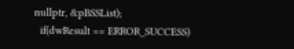nullptr, &pBSSList);
  if(dwResult == ERROR_SUCCESS)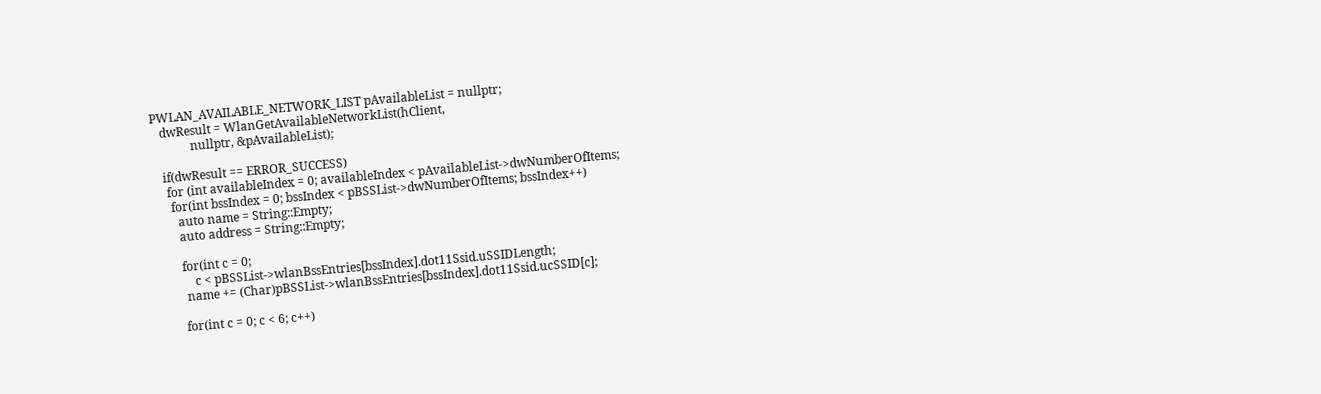PWLAN_AVAILABLE_NETWORK_LIST pAvailableList = nullptr;
   dwResult = WlanGetAvailableNetworkList(hClient,
             nullptr, &pAvailableList);

   if(dwResult == ERROR_SUCCESS)
    for (int availableIndex = 0; availableIndex < pAvailableList->dwNumberOfItems;
     for(int bssIndex = 0; bssIndex < pBSSList->dwNumberOfItems; bssIndex++)
       auto name = String::Empty;
       auto address = String::Empty;

       for(int c = 0;
           c < pBSSList->wlanBssEntries[bssIndex].dot11Ssid.uSSIDLength;
        name += (Char)pBSSList->wlanBssEntries[bssIndex].dot11Ssid.ucSSID[c];

       for(int c = 0; c < 6; c++)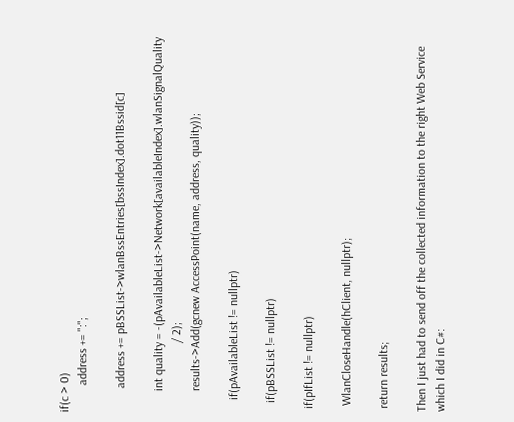if(c > 0)
         address += ":";

        address += pBSSList->wlanBssEntries[bssIndex].dot11Bssid[c]

       int quality = -(pAvailableList->Network[availableIndex].wlanSignalQuality
                       / 2);
       results->Add(gcnew AccessPoint(name, address, quality));

    if(pAvailableList != nullptr)

   if(pBSSList != nullptr)

 if(pIfList != nullptr)

  WlanCloseHandle(hClient, nullptr);

 return results;

Then I just had to send off the collected information to the right Web Service which I did in C#: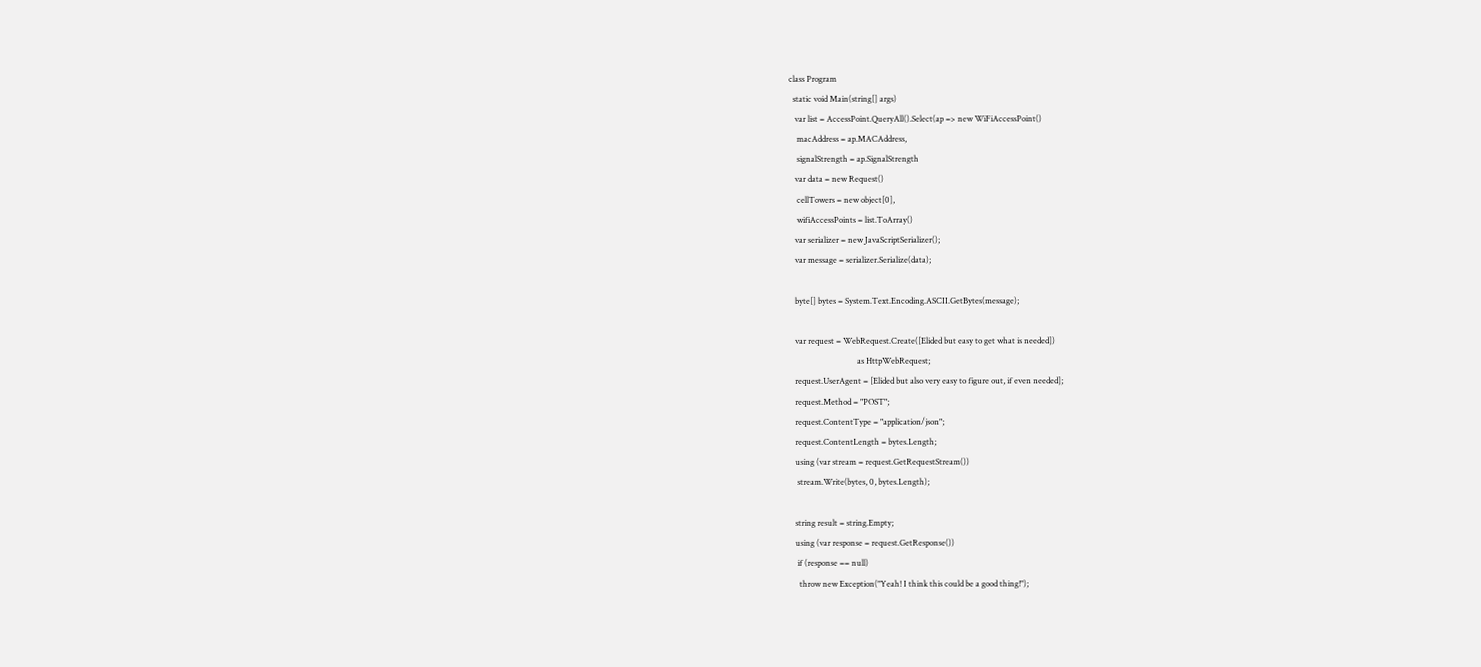class Program
  static void Main(string[] args)
   var list = AccessPoint.QueryAll().Select(ap => new WiFiAccessPoint()
    macAddress = ap.MACAddress,
    signalStrength = ap.SignalStrength
   var data = new Request()
    cellTowers = new object[0],
    wifiAccessPoints = list.ToArray()
   var serializer = new JavaScriptSerializer();
   var message = serializer.Serialize(data);

   byte[] bytes = System.Text.Encoding.ASCII.GetBytes(message);

   var request = WebRequest.Create([Elided but easy to get what is needed])
                                  as HttpWebRequest;
   request.UserAgent = [Elided but also very easy to figure out, if even needed];
   request.Method = "POST";
   request.ContentType = "application/json";
   request.ContentLength = bytes.Length;
   using (var stream = request.GetRequestStream())
    stream.Write(bytes, 0, bytes.Length);

   string result = string.Empty;
   using (var response = request.GetResponse())
    if (response == null)
     throw new Exception("Yeah! I think this could be a good thing!");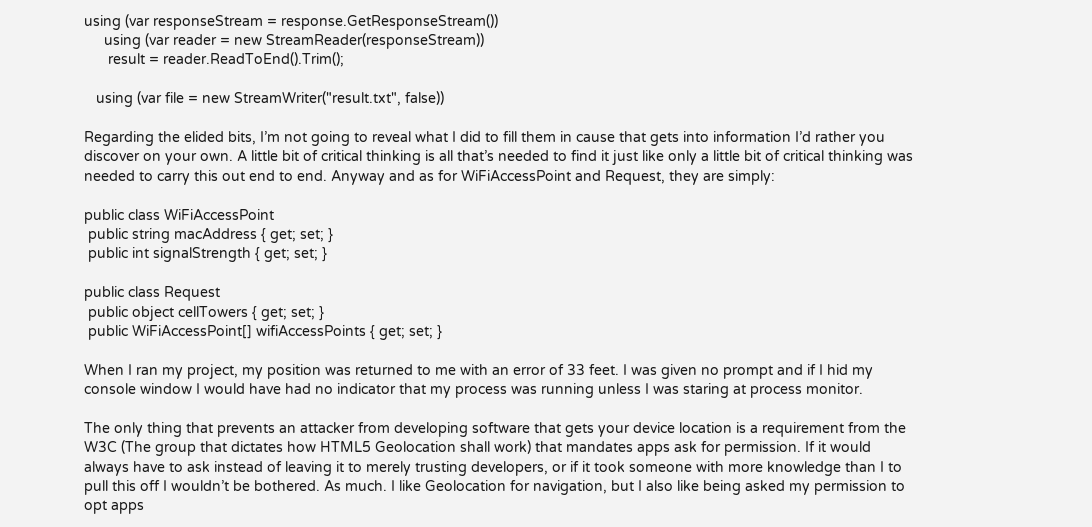using (var responseStream = response.GetResponseStream())
     using (var reader = new StreamReader(responseStream))
      result = reader.ReadToEnd().Trim();

   using (var file = new StreamWriter("result.txt", false))

Regarding the elided bits, I’m not going to reveal what I did to fill them in cause that gets into information I’d rather you discover on your own. A little bit of critical thinking is all that’s needed to find it just like only a little bit of critical thinking was needed to carry this out end to end. Anyway and as for WiFiAccessPoint and Request, they are simply:

public class WiFiAccessPoint
 public string macAddress { get; set; }
 public int signalStrength { get; set; }

public class Request
 public object cellTowers { get; set; }
 public WiFiAccessPoint[] wifiAccessPoints { get; set; }

When I ran my project, my position was returned to me with an error of 33 feet. I was given no prompt and if I hid my console window I would have had no indicator that my process was running unless I was staring at process monitor.

The only thing that prevents an attacker from developing software that gets your device location is a requirement from the W3C (The group that dictates how HTML5 Geolocation shall work) that mandates apps ask for permission. If it would always have to ask instead of leaving it to merely trusting developers, or if it took someone with more knowledge than I to pull this off I wouldn’t be bothered. As much. I like Geolocation for navigation, but I also like being asked my permission to opt apps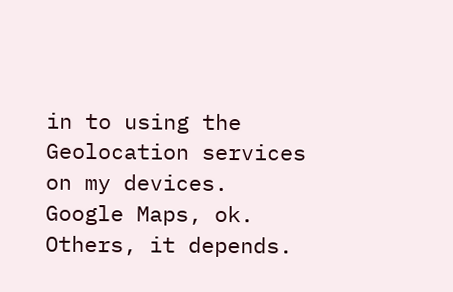in to using the Geolocation services on my devices. Google Maps, ok. Others, it depends.